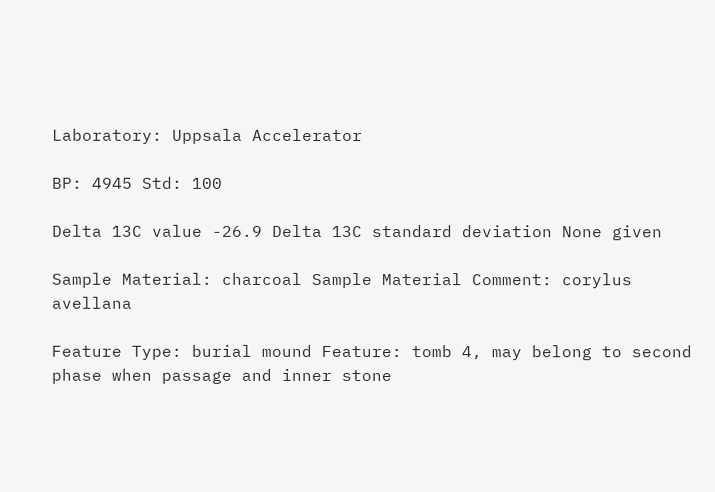Laboratory: Uppsala Accelerator

BP: 4945 Std: 100

Delta 13C value -26.9 Delta 13C standard deviation None given

Sample Material: charcoal Sample Material Comment: corylus avellana

Feature Type: burial mound Feature: tomb 4, may belong to second phase when passage and inner stone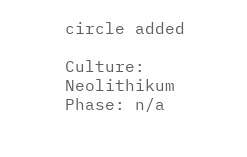circle added

Culture: Neolithikum Phase: n/a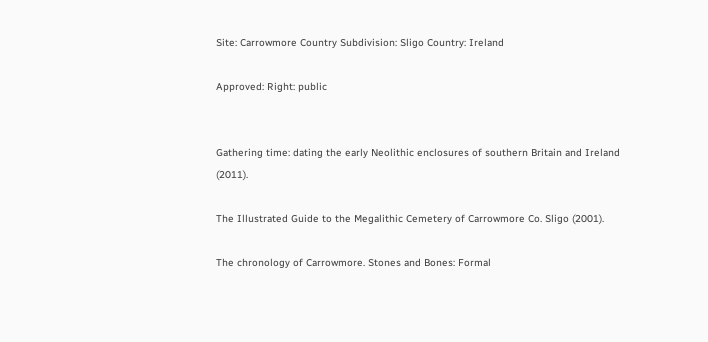Site: Carrowmore Country Subdivision: Sligo Country: Ireland

Approved: Right: public


Gathering time: dating the early Neolithic enclosures of southern Britain and Ireland (2011).

The Illustrated Guide to the Megalithic Cemetery of Carrowmore Co. Sligo (2001).

The chronology of Carrowmore. Stones and Bones: Formal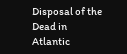Disposal of the Dead in Atlantic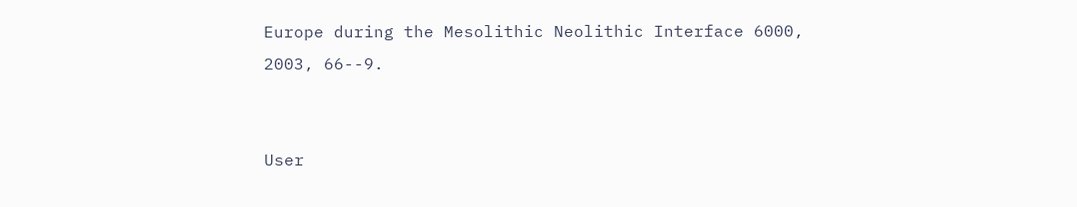Europe during the Mesolithic Neolithic Interface 6000, 2003, 66--9.


User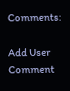Comments:

Add User Comment